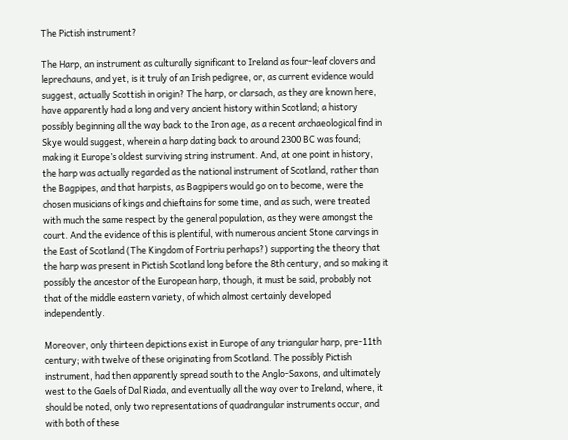The Pictish instrument?

The Harp, an instrument as culturally significant to Ireland as four-leaf clovers and leprechauns, and yet, is it truly of an Irish pedigree, or, as current evidence would suggest, actually Scottish in origin? The harp, or clarsach, as they are known here, have apparently had a long and very ancient history within Scotland; a history possibly beginning all the way back to the Iron age, as a recent archaeological find in Skye would suggest, wherein a harp dating back to around 2300 BC was found; making it Europe’s oldest surviving string instrument. And, at one point in history, the harp was actually regarded as the national instrument of Scotland, rather than the Bagpipes, and that harpists, as Bagpipers would go on to become, were the chosen musicians of kings and chieftains for some time, and as such, were treated with much the same respect by the general population, as they were amongst the court. And the evidence of this is plentiful, with numerous ancient Stone carvings in the East of Scotland (The Kingdom of Fortriu perhaps?) supporting the theory that the harp was present in Pictish Scotland long before the 8th century, and so making it possibly the ancestor of the European harp, though, it must be said, probably not that of the middle eastern variety, of which almost certainly developed independently.

Moreover, only thirteen depictions exist in Europe of any triangular harp, pre-11th century; with twelve of these originating from Scotland. The possibly Pictish instrument, had then apparently spread south to the Anglo-Saxons, and ultimately west to the Gaels of Dal Riada, and eventually all the way over to Ireland, where, it should be noted, only two representations of quadrangular instruments occur, and with both of these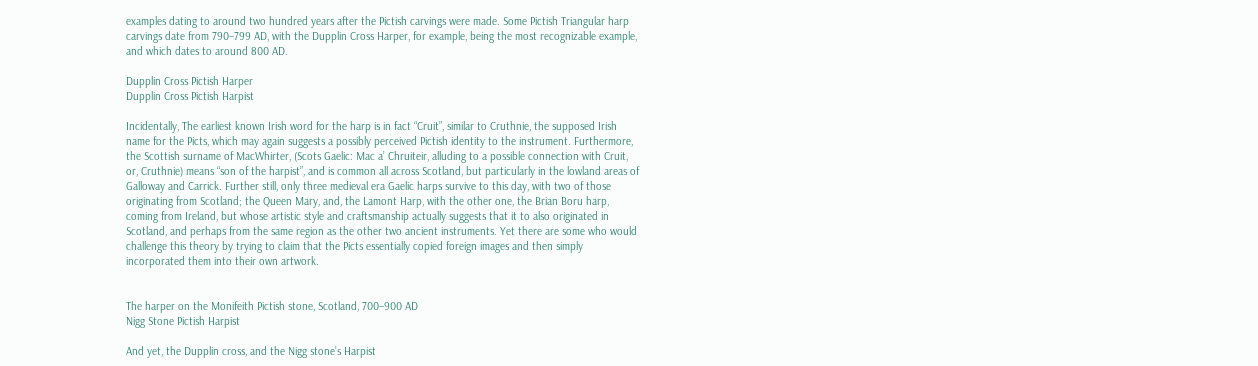examples dating to around two hundred years after the Pictish carvings were made. Some Pictish Triangular harp carvings date from 790–799 AD, with the Dupplin Cross Harper, for example, being the most recognizable example, and which dates to around 800 AD.

Dupplin Cross Pictish Harper
Dupplin Cross Pictish Harpist

Incidentally, The earliest known Irish word for the harp is in fact “Cruit”, similar to Cruthnie, the supposed Irish name for the Picts, which may again suggests a possibly perceived Pictish identity to the instrument. Furthermore, the Scottish surname of MacWhirter, (Scots Gaelic: Mac a’ Chruiteir, alluding to a possible connection with Cruit, or, Cruthnie) means “son of the harpist”, and is common all across Scotland, but particularly in the lowland areas of Galloway and Carrick. Further still, only three medieval era Gaelic harps survive to this day, with two of those originating from Scotland; the Queen Mary, and, the Lamont Harp, with the other one, the Brian Boru harp, coming from Ireland, but whose artistic style and craftsmanship actually suggests that it to also originated in Scotland, and perhaps from the same region as the other two ancient instruments. Yet there are some who would challenge this theory by trying to claim that the Picts essentially copied foreign images and then simply incorporated them into their own artwork.


The harper on the Monifeith Pictish stone, Scotland, 700–900 AD
Nigg Stone Pictish Harpist

And yet, the Dupplin cross, and the Nigg stone’s Harpist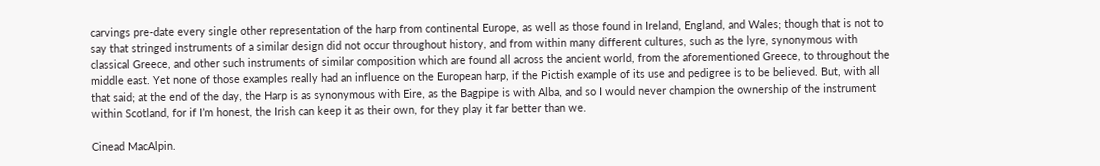carvings pre-date every single other representation of the harp from continental Europe, as well as those found in Ireland, England, and Wales; though that is not to say that stringed instruments of a similar design did not occur throughout history, and from within many different cultures, such as the lyre, synonymous with classical Greece, and other such instruments of similar composition which are found all across the ancient world, from the aforementioned Greece, to throughout the middle east. Yet none of those examples really had an influence on the European harp, if the Pictish example of its use and pedigree is to be believed. But, with all that said; at the end of the day, the Harp is as synonymous with Eire, as the Bagpipe is with Alba, and so I would never champion the ownership of the instrument within Scotland, for if I’m honest, the Irish can keep it as their own, for they play it far better than we.

Cinead MacAlpin.